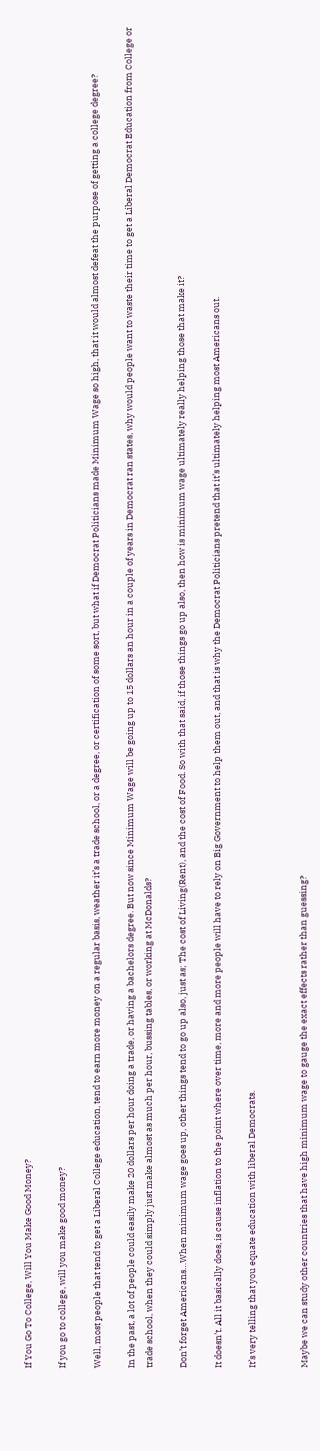If You Go To College, Will You Make Good Money?

If you go to college, will you make good money?

Well, most people that tend to get a Liberal College education, tend to earn more money on a regular basis, weather it’s a trade school, or a degree, or certification of some sort, but what if Democrat Politicians made Minimum Wage so high, that it would almost defeat the purpose of getting a college degree?

In the past, a lot of people could easily make 20 dollars per hour doing a trade, or having a bachelors degree. But now since Minimum Wage will be going up to 15 dollars an hour in a couple of years in Democrat ran states, why would people want to waste their time to get a Liberal Democrat Education from College or trade school, when they could simply just make almost as much per hour, bussing tables, or working at McDonalds?

Don’t forget Americans…When minimum wage goes up, other things tend to go up also, just as; The cost of Living(Rent), and the cost of Food. So with that said, if those things go up also, then how is minimum wage ultimately really helping those that make it?

It doesn’t. All it basically does, is cause inflation to the point where over time, more and more people will have to rely on Big Government to help them out, and that is why the Democrat Politicians pretend that it’s ultimately helping most Americans out.

It’s very telling that you equate education with liberal Democrats.


Maybe we can study other countries that have high minimum wage to gauge the exact effects rather than guessing?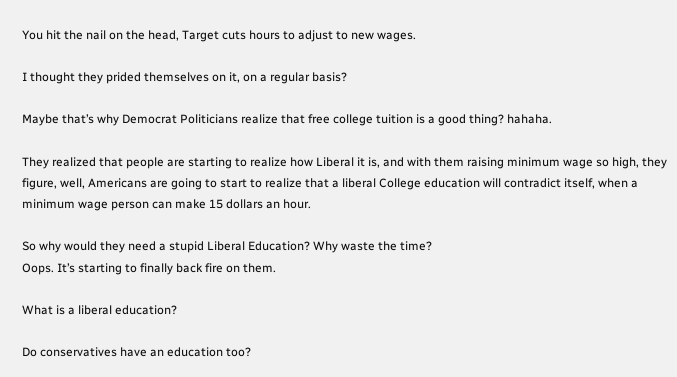You hit the nail on the head, Target cuts hours to adjust to new wages.

I thought they prided themselves on it, on a regular basis?

Maybe that’s why Democrat Politicians realize that free college tuition is a good thing? hahaha.

They realized that people are starting to realize how Liberal it is, and with them raising minimum wage so high, they figure, well, Americans are going to start to realize that a liberal College education will contradict itself, when a minimum wage person can make 15 dollars an hour.

So why would they need a stupid Liberal Education? Why waste the time?
Oops. It’s starting to finally back fire on them.

What is a liberal education?

Do conservatives have an education too?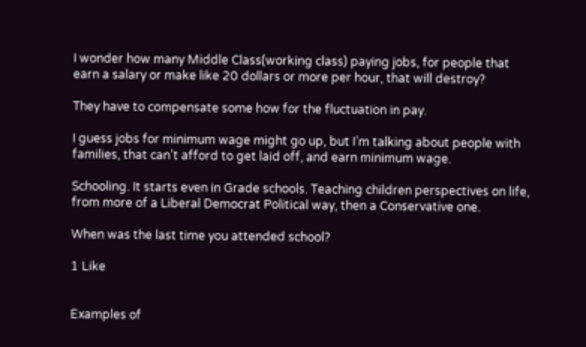I wonder how many Middle Class(working class) paying jobs, for people that earn a salary or make like 20 dollars or more per hour, that will destroy?

They have to compensate some how for the fluctuation in pay.

I guess jobs for minimum wage might go up, but I’m talking about people with families, that can’t afford to get laid off, and earn minimum wage.

Schooling. It starts even in Grade schools. Teaching children perspectives on life, from more of a Liberal Democrat Political way, then a Conservative one.

When was the last time you attended school?

1 Like


Examples of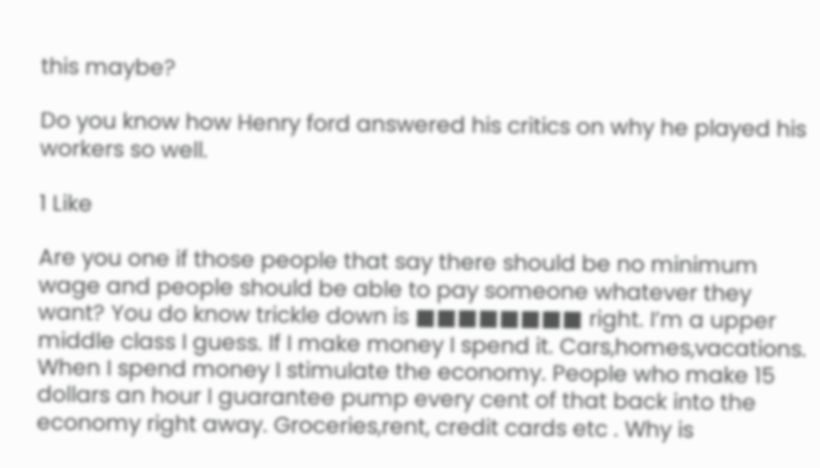this maybe?

Do you know how Henry ford answered his critics on why he played his workers so well.

1 Like

Are you one if those people that say there should be no minimum wage and people should be able to pay someone whatever they want? You do know trickle down is ■■■■■■■■ right. I’m a upper middle class I guess. If I make money I spend it. Cars,homes,vacations. When I spend money I stimulate the economy. People who make 15 dollars an hour I guarantee pump every cent of that back into the economy right away. Groceries,rent, credit cards etc . Why is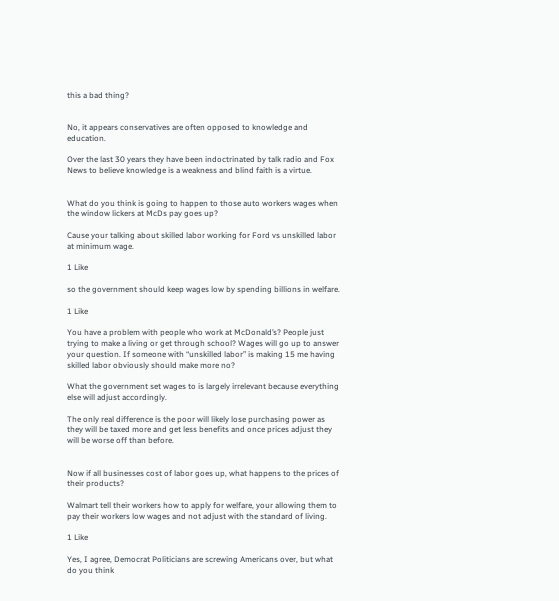this a bad thing?


No, it appears conservatives are often opposed to knowledge and education.

Over the last 30 years they have been indoctrinated by talk radio and Fox News to believe knowledge is a weakness and blind faith is a virtue.


What do you think is going to happen to those auto workers wages when the window lickers at McDs pay goes up?

Cause your talking about skilled labor working for Ford vs unskilled labor at minimum wage.

1 Like

so the government should keep wages low by spending billions in welfare.

1 Like

You have a problem with people who work at McDonald’s? People just trying to make a living or get through school? Wages will go up to answer your question. If someone with “unskilled labor” is making 15 me having skilled labor obviously should make more no?

What the government set wages to is largely irrelevant because everything else will adjust accordingly.

The only real difference is the poor will likely lose purchasing power as they will be taxed more and get less benefits and once prices adjust they will be worse off than before.


Now if all businesses cost of labor goes up, what happens to the prices of their products?

Walmart tell their workers how to apply for welfare, your allowing them to pay their workers low wages and not adjust with the standard of living.

1 Like

Yes, I agree, Democrat Politicians are screwing Americans over, but what do you think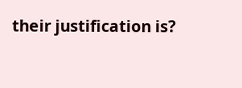their justification is?